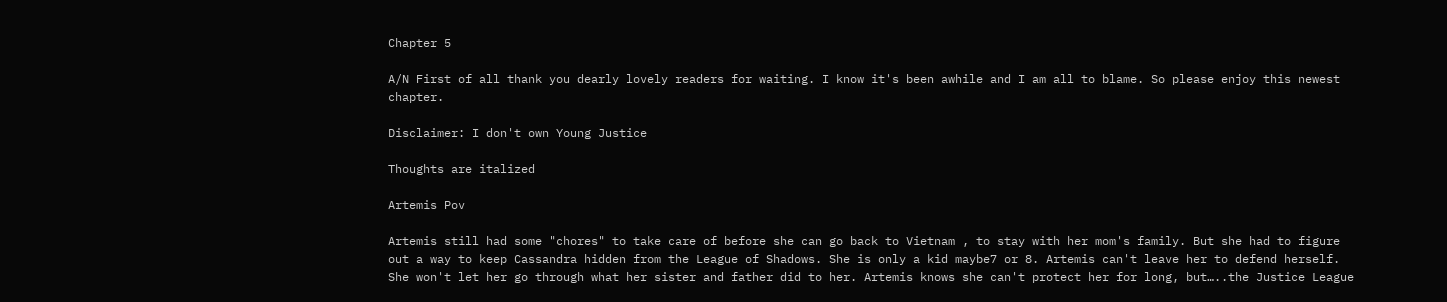Chapter 5

A/N First of all thank you dearly lovely readers for waiting. I know it's been awhile and I am all to blame. So please enjoy this newest chapter.

Disclaimer: I don't own Young Justice

Thoughts are italized

Artemis Pov

Artemis still had some "chores" to take care of before she can go back to Vietnam , to stay with her mom's family. But she had to figure out a way to keep Cassandra hidden from the League of Shadows. She is only a kid maybe7 or 8. Artemis can't leave her to defend herself. She won't let her go through what her sister and father did to her. Artemis knows she can't protect her for long, but…..the Justice League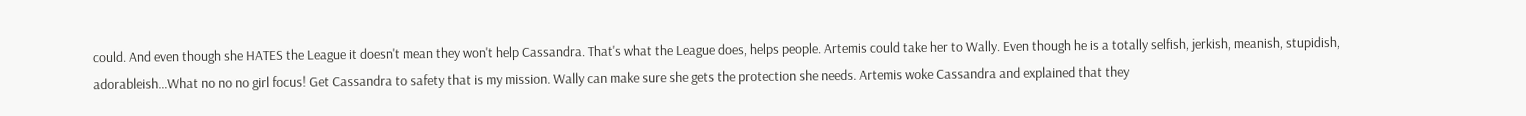could. And even though she HATES the League it doesn't mean they won't help Cassandra. That's what the League does, helps people. Artemis could take her to Wally. Even though he is a totally selfish, jerkish, meanish, stupidish, adorableish…What no no no girl focus! Get Cassandra to safety that is my mission. Wally can make sure she gets the protection she needs. Artemis woke Cassandra and explained that they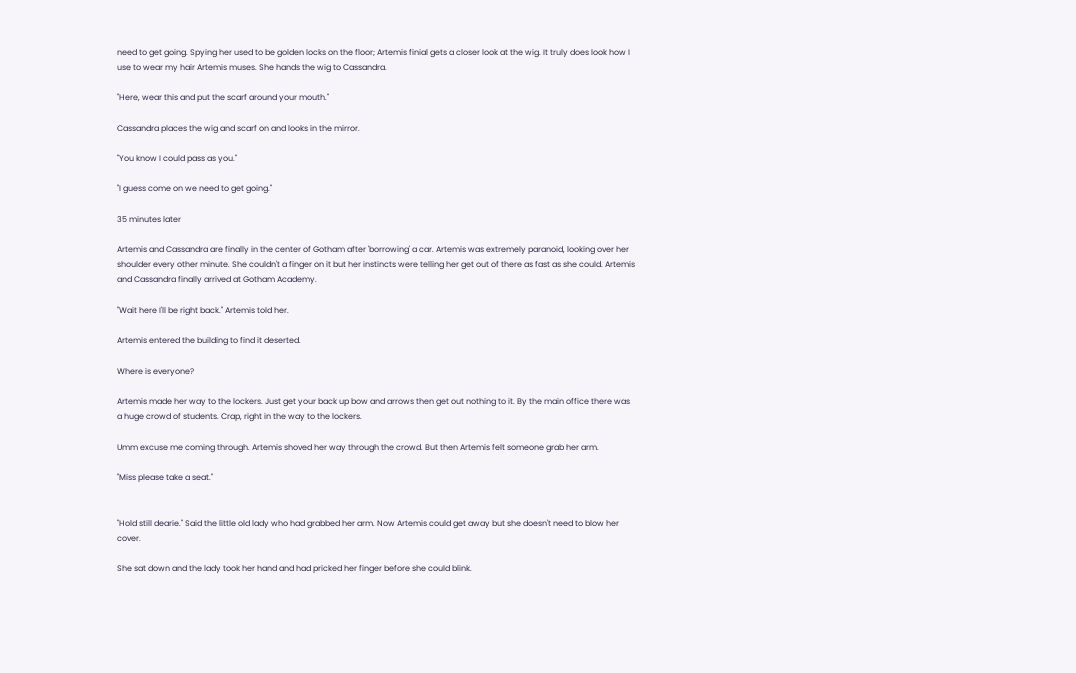need to get going. Spying her used to be golden locks on the floor; Artemis finial gets a closer look at the wig. It truly does look how I use to wear my hair Artemis muses. She hands the wig to Cassandra.

"Here, wear this and put the scarf around your mouth."

Cassandra places the wig and scarf on and looks in the mirror.

"You know I could pass as you."

"I guess come on we need to get going."

35 minutes later

Artemis and Cassandra are finally in the center of Gotham after 'borrowing' a car. Artemis was extremely paranoid, looking over her shoulder every other minute. She couldn't a finger on it but her instincts were telling her get out of there as fast as she could. Artemis and Cassandra finally arrived at Gotham Academy.

"Wait here I'll be right back." Artemis told her.

Artemis entered the building to find it deserted.

Where is everyone?

Artemis made her way to the lockers. Just get your back up bow and arrows then get out nothing to it. By the main office there was a huge crowd of students. Crap, right in the way to the lockers.

Umm excuse me coming through. Artemis shoved her way through the crowd. But then Artemis felt someone grab her arm.

"Miss please take a seat."


"Hold still dearie." Said the little old lady who had grabbed her arm. Now Artemis could get away but she doesn't need to blow her cover.

She sat down and the lady took her hand and had pricked her finger before she could blink.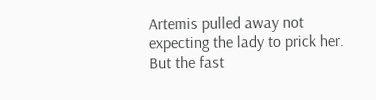Artemis pulled away not expecting the lady to prick her. But the fast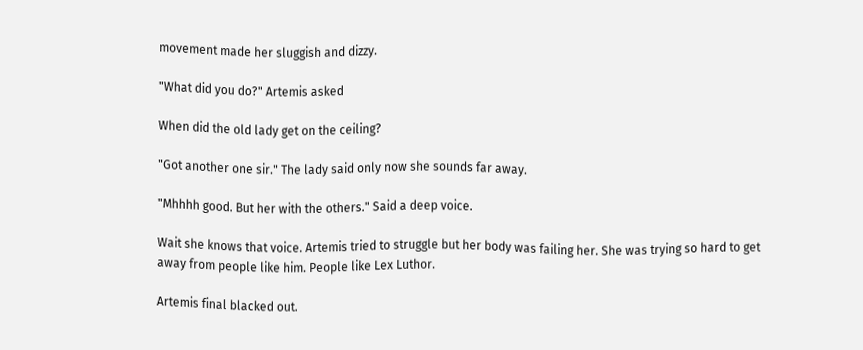movement made her sluggish and dizzy.

"What did you do?" Artemis asked

When did the old lady get on the ceiling?

"Got another one sir." The lady said only now she sounds far away.

"Mhhhh good. But her with the others." Said a deep voice.

Wait she knows that voice. Artemis tried to struggle but her body was failing her. She was trying so hard to get away from people like him. People like Lex Luthor.

Artemis final blacked out.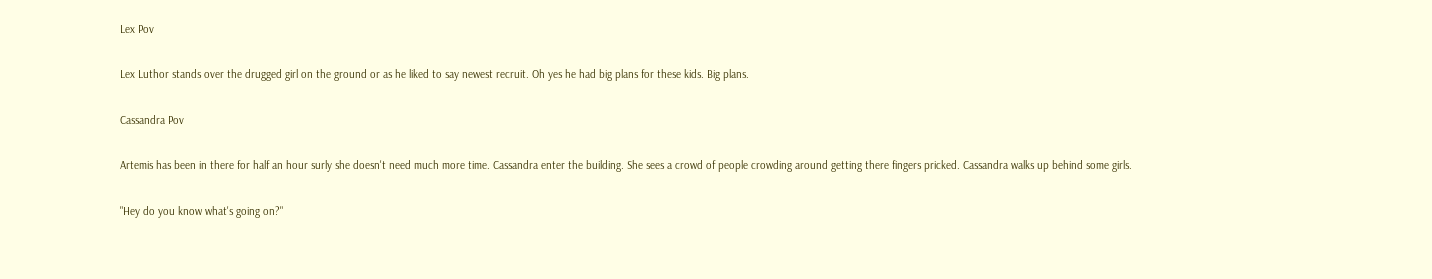Lex Pov

Lex Luthor stands over the drugged girl on the ground or as he liked to say newest recruit. Oh yes he had big plans for these kids. Big plans.

Cassandra Pov

Artemis has been in there for half an hour surly she doesn't need much more time. Cassandra enter the building. She sees a crowd of people crowding around getting there fingers pricked. Cassandra walks up behind some girls.

"Hey do you know what's going on?"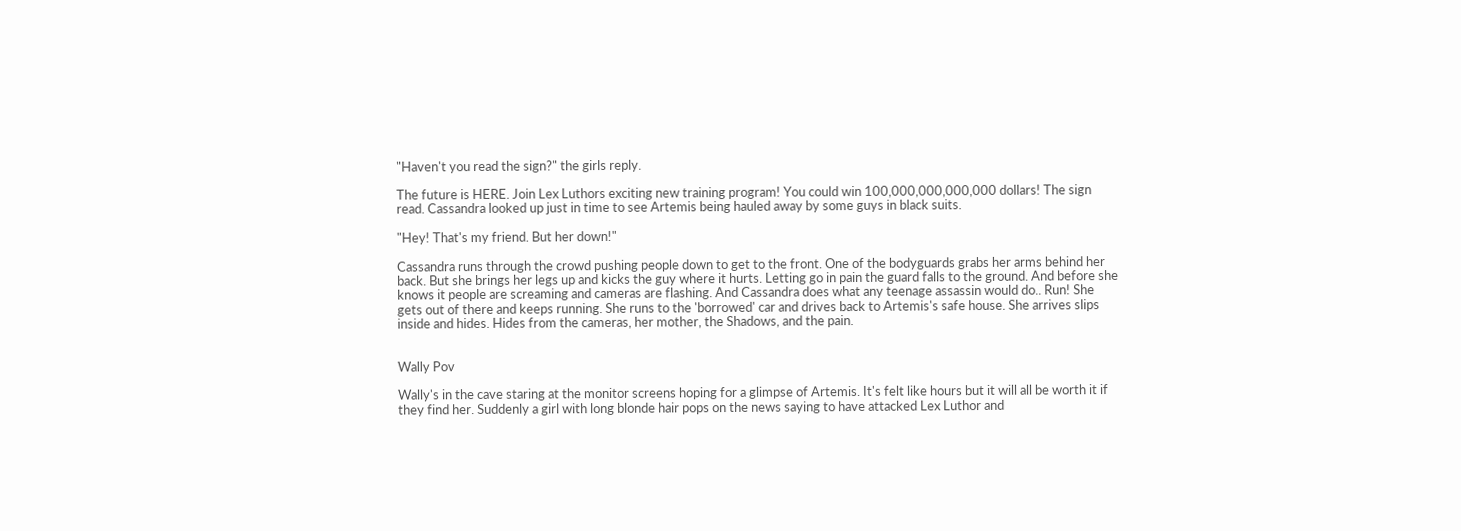"Haven't you read the sign?" the girls reply.

The future is HERE. Join Lex Luthors exciting new training program! You could win 100,000,000,000,000 dollars! The sign read. Cassandra looked up just in time to see Artemis being hauled away by some guys in black suits.

"Hey! That's my friend. But her down!"

Cassandra runs through the crowd pushing people down to get to the front. One of the bodyguards grabs her arms behind her back. But she brings her legs up and kicks the guy where it hurts. Letting go in pain the guard falls to the ground. And before she knows it people are screaming and cameras are flashing. And Cassandra does what any teenage assassin would do.. Run! She gets out of there and keeps running. She runs to the 'borrowed' car and drives back to Artemis's safe house. She arrives slips inside and hides. Hides from the cameras, her mother, the Shadows, and the pain.


Wally Pov

Wally's in the cave staring at the monitor screens hoping for a glimpse of Artemis. It's felt like hours but it will all be worth it if they find her. Suddenly a girl with long blonde hair pops on the news saying to have attacked Lex Luthor and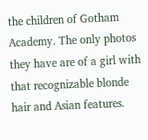the children of Gotham Academy. The only photos they have are of a girl with that recognizable blonde hair and Asian features.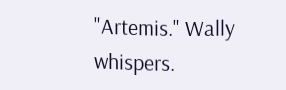"Artemis." Wally whispers.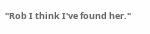"Rob I think I've found her."